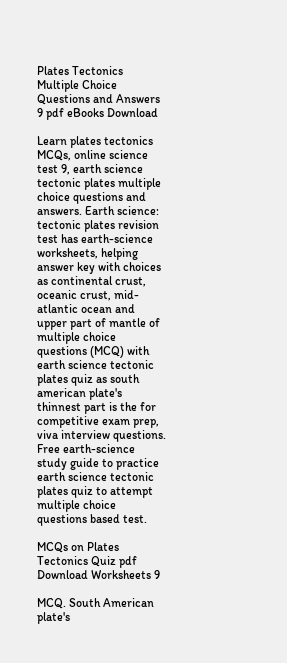Plates Tectonics Multiple Choice Questions and Answers 9 pdf eBooks Download

Learn plates tectonics MCQs, online science test 9, earth science tectonic plates multiple choice questions and answers. Earth science: tectonic plates revision test has earth-science worksheets, helping answer key with choices as continental crust, oceanic crust, mid-atlantic ocean and upper part of mantle of multiple choice questions (MCQ) with earth science tectonic plates quiz as south american plate's thinnest part is the for competitive exam prep, viva interview questions. Free earth-science study guide to practice earth science tectonic plates quiz to attempt multiple choice questions based test.

MCQs on Plates Tectonics Quiz pdf Download Worksheets 9

MCQ. South American plate's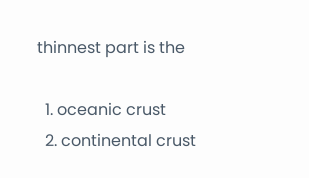thinnest part is the

  1. oceanic crust
  2. continental crust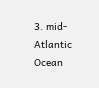3. mid-Atlantic Ocean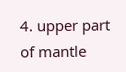4. upper part of mantle